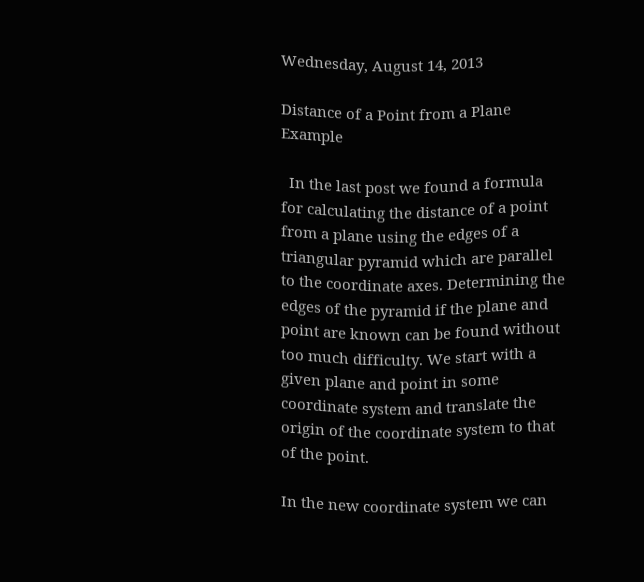Wednesday, August 14, 2013

Distance of a Point from a Plane Example

  In the last post we found a formula for calculating the distance of a point from a plane using the edges of a triangular pyramid which are parallel to the coordinate axes. Determining the edges of the pyramid if the plane and point are known can be found without too much difficulty. We start with a given plane and point in some coordinate system and translate the origin of the coordinate system to that of the point.

In the new coordinate system we can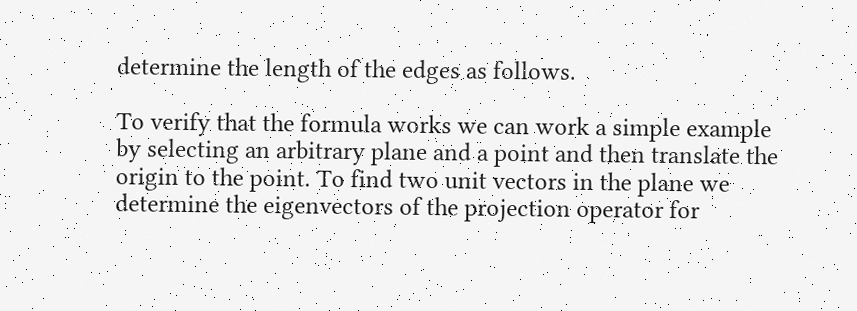determine the length of the edges as follows.

To verify that the formula works we can work a simple example by selecting an arbitrary plane and a point and then translate the origin to the point. To find two unit vectors in the plane we determine the eigenvectors of the projection operator for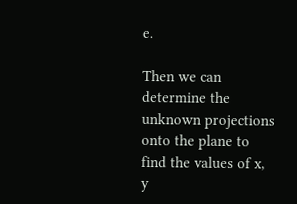e.

Then we can determine the unknown projections onto the plane to find the values of x, y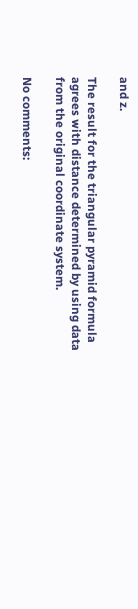and z.

The result for the triangular pyramid formula agrees with distance determined by using data from the original coordinate system.

No comments: